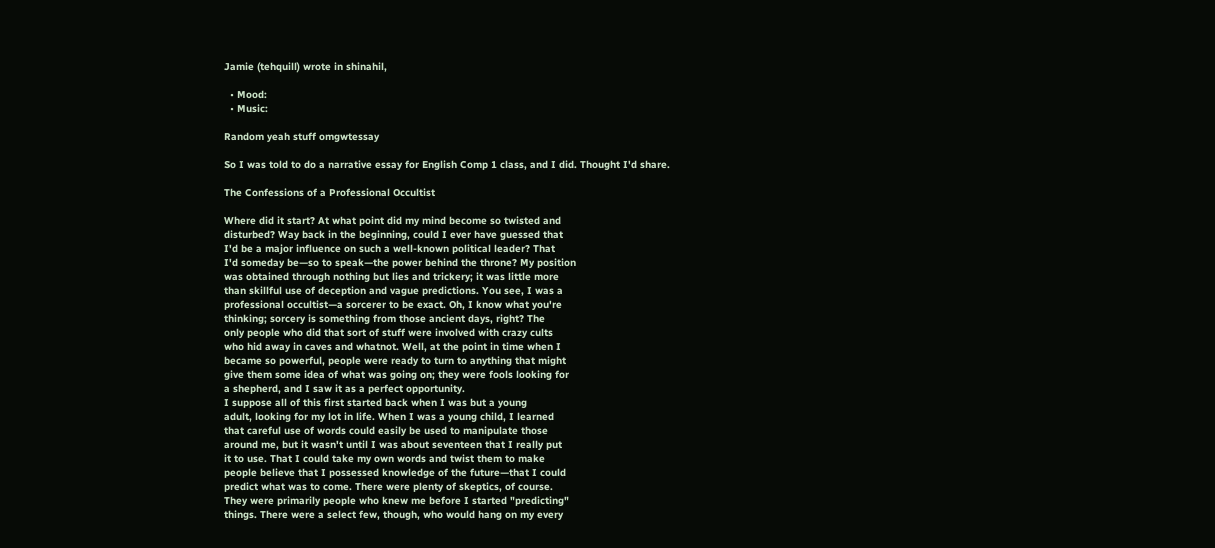Jamie (tehquill) wrote in shinahil,

  • Mood:
  • Music:

Random yeah stuff omgwtessay

So I was told to do a narrative essay for English Comp 1 class, and I did. Thought I'd share.

The Confessions of a Professional Occultist

Where did it start? At what point did my mind become so twisted and
disturbed? Way back in the beginning, could I ever have guessed that
I'd be a major influence on such a well-known political leader? That
I'd someday be—so to speak—the power behind the throne? My position
was obtained through nothing but lies and trickery; it was little more
than skillful use of deception and vague predictions. You see, I was a
professional occultist—a sorcerer to be exact. Oh, I know what you're
thinking; sorcery is something from those ancient days, right? The
only people who did that sort of stuff were involved with crazy cults
who hid away in caves and whatnot. Well, at the point in time when I
became so powerful, people were ready to turn to anything that might
give them some idea of what was going on; they were fools looking for
a shepherd, and I saw it as a perfect opportunity.
I suppose all of this first started back when I was but a young
adult, looking for my lot in life. When I was a young child, I learned
that careful use of words could easily be used to manipulate those
around me, but it wasn't until I was about seventeen that I really put
it to use. That I could take my own words and twist them to make
people believe that I possessed knowledge of the future—that I could
predict what was to come. There were plenty of skeptics, of course.
They were primarily people who knew me before I started "predicting"
things. There were a select few, though, who would hang on my every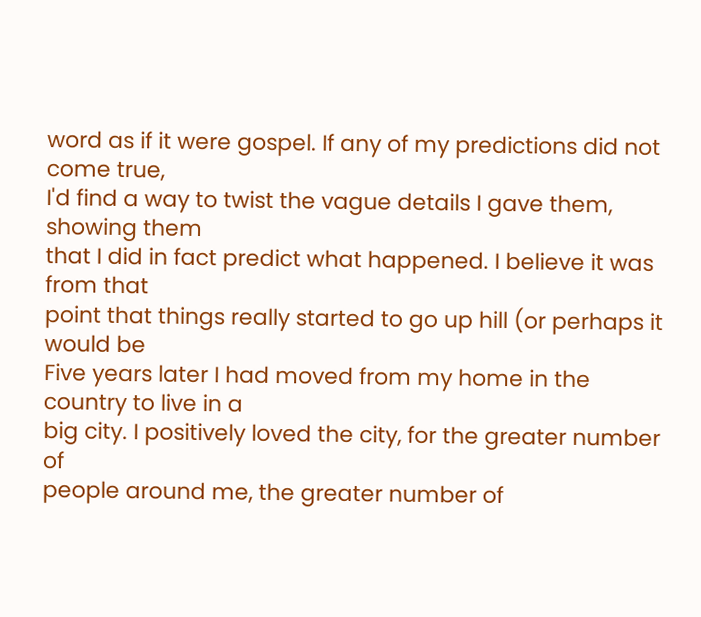word as if it were gospel. If any of my predictions did not come true,
I'd find a way to twist the vague details I gave them, showing them
that I did in fact predict what happened. I believe it was from that
point that things really started to go up hill (or perhaps it would be
Five years later I had moved from my home in the country to live in a
big city. I positively loved the city, for the greater number of
people around me, the greater number of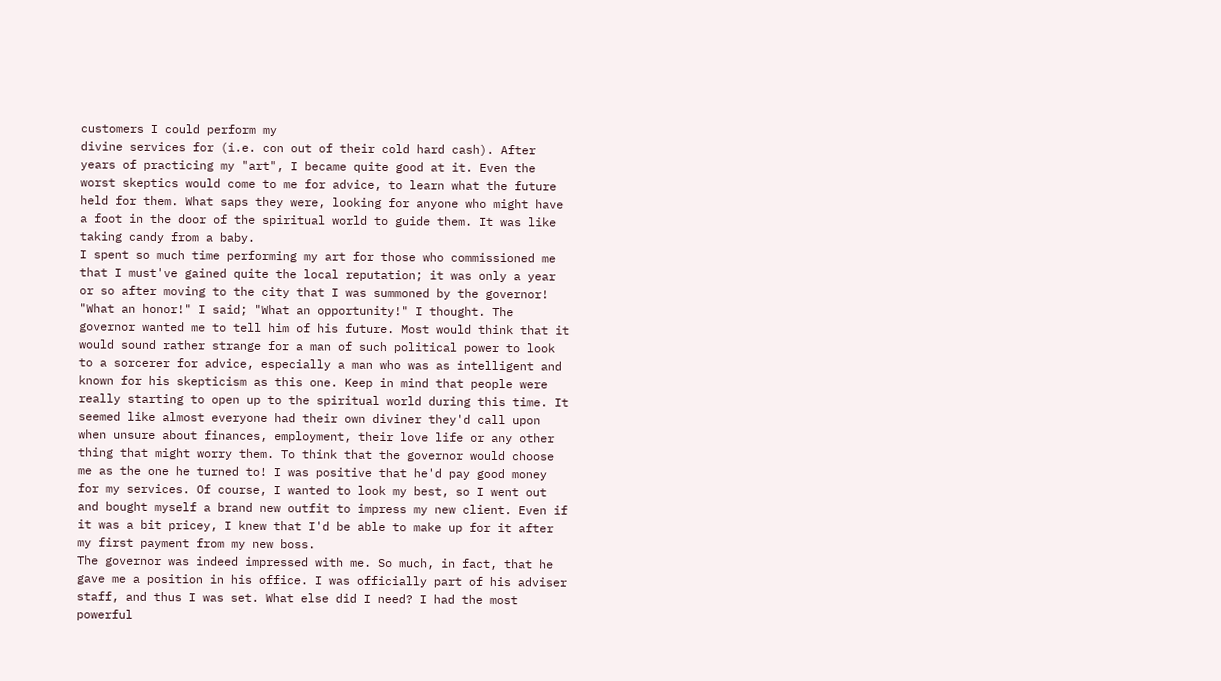customers I could perform my
divine services for (i.e. con out of their cold hard cash). After
years of practicing my "art", I became quite good at it. Even the
worst skeptics would come to me for advice, to learn what the future
held for them. What saps they were, looking for anyone who might have
a foot in the door of the spiritual world to guide them. It was like
taking candy from a baby.
I spent so much time performing my art for those who commissioned me
that I must've gained quite the local reputation; it was only a year
or so after moving to the city that I was summoned by the governor!
"What an honor!" I said; "What an opportunity!" I thought. The
governor wanted me to tell him of his future. Most would think that it
would sound rather strange for a man of such political power to look
to a sorcerer for advice, especially a man who was as intelligent and
known for his skepticism as this one. Keep in mind that people were
really starting to open up to the spiritual world during this time. It
seemed like almost everyone had their own diviner they'd call upon
when unsure about finances, employment, their love life or any other
thing that might worry them. To think that the governor would choose
me as the one he turned to! I was positive that he'd pay good money
for my services. Of course, I wanted to look my best, so I went out
and bought myself a brand new outfit to impress my new client. Even if
it was a bit pricey, I knew that I'd be able to make up for it after
my first payment from my new boss.
The governor was indeed impressed with me. So much, in fact, that he
gave me a position in his office. I was officially part of his adviser
staff, and thus I was set. What else did I need? I had the most
powerful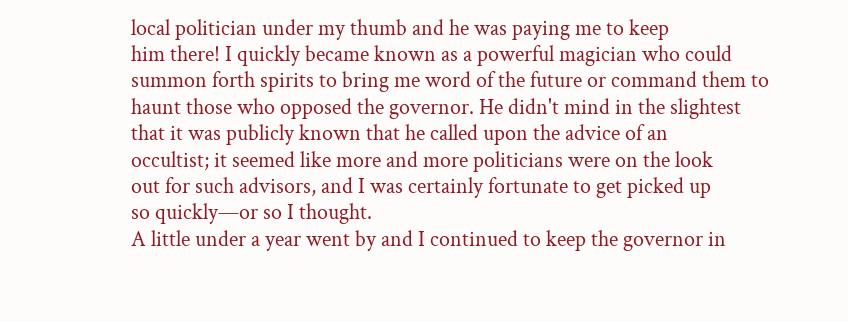local politician under my thumb and he was paying me to keep
him there! I quickly became known as a powerful magician who could
summon forth spirits to bring me word of the future or command them to
haunt those who opposed the governor. He didn't mind in the slightest
that it was publicly known that he called upon the advice of an
occultist; it seemed like more and more politicians were on the look
out for such advisors, and I was certainly fortunate to get picked up
so quickly—or so I thought.
A little under a year went by and I continued to keep the governor in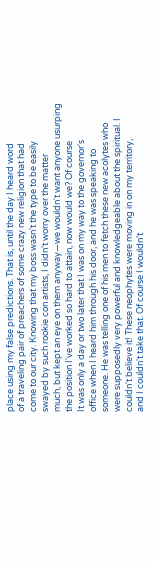place using my false predictions. That is, until the day I heard word
of a traveling pair of preachers of some crazy new religion that had
come to our city. Knowing that my boss wasn't the type to be easily
swayed by such rookie con artists, I didn't worry over the matter
much, but kept an eye on them anyway—we wouldn't want anyone usurping
the position I've worked so hard to attain, now would we? Of course
It was only a day or two later that I was on my way to the governor's
office when I heard him through his door, and he was speaking to
someone. He was telling one of his men to fetch these new acolytes who
were supposedly very powerful and knowledgeable about the spiritual. I
couldn't believe it! These neophytes were moving in on my territory,
and I couldn't take that. Of course I wouldn't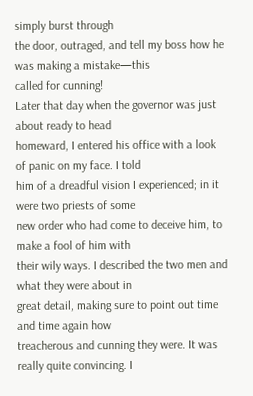simply burst through
the door, outraged, and tell my boss how he was making a mistake—this
called for cunning!
Later that day when the governor was just about ready to head
homeward, I entered his office with a look of panic on my face. I told
him of a dreadful vision I experienced; in it were two priests of some
new order who had come to deceive him, to make a fool of him with
their wily ways. I described the two men and what they were about in
great detail, making sure to point out time and time again how
treacherous and cunning they were. It was really quite convincing. I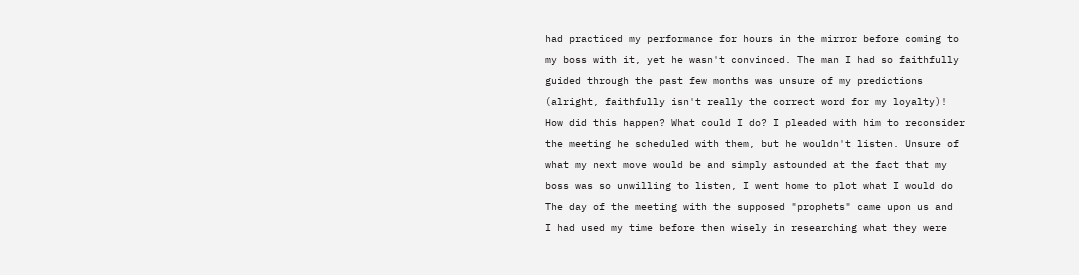had practiced my performance for hours in the mirror before coming to
my boss with it, yet he wasn't convinced. The man I had so faithfully
guided through the past few months was unsure of my predictions
(alright, faithfully isn't really the correct word for my loyalty)!
How did this happen? What could I do? I pleaded with him to reconsider
the meeting he scheduled with them, but he wouldn't listen. Unsure of
what my next move would be and simply astounded at the fact that my
boss was so unwilling to listen, I went home to plot what I would do
The day of the meeting with the supposed "prophets" came upon us and
I had used my time before then wisely in researching what they were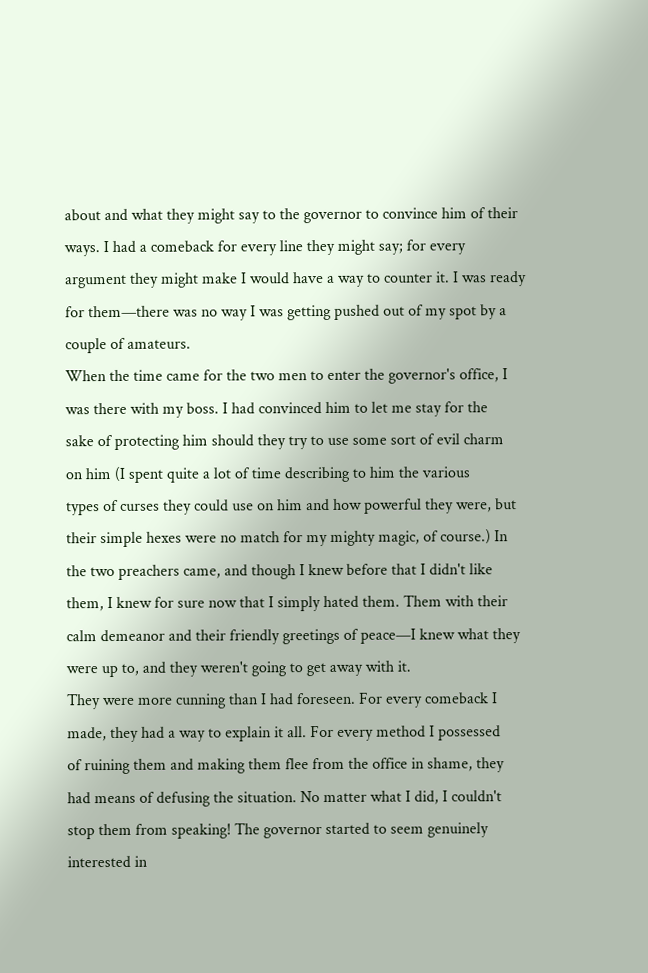about and what they might say to the governor to convince him of their
ways. I had a comeback for every line they might say; for every
argument they might make I would have a way to counter it. I was ready
for them—there was no way I was getting pushed out of my spot by a
couple of amateurs.
When the time came for the two men to enter the governor's office, I
was there with my boss. I had convinced him to let me stay for the
sake of protecting him should they try to use some sort of evil charm
on him (I spent quite a lot of time describing to him the various
types of curses they could use on him and how powerful they were, but
their simple hexes were no match for my mighty magic, of course.) In
the two preachers came, and though I knew before that I didn't like
them, I knew for sure now that I simply hated them. Them with their
calm demeanor and their friendly greetings of peace—I knew what they
were up to, and they weren't going to get away with it.
They were more cunning than I had foreseen. For every comeback I
made, they had a way to explain it all. For every method I possessed
of ruining them and making them flee from the office in shame, they
had means of defusing the situation. No matter what I did, I couldn't
stop them from speaking! The governor started to seem genuinely
interested in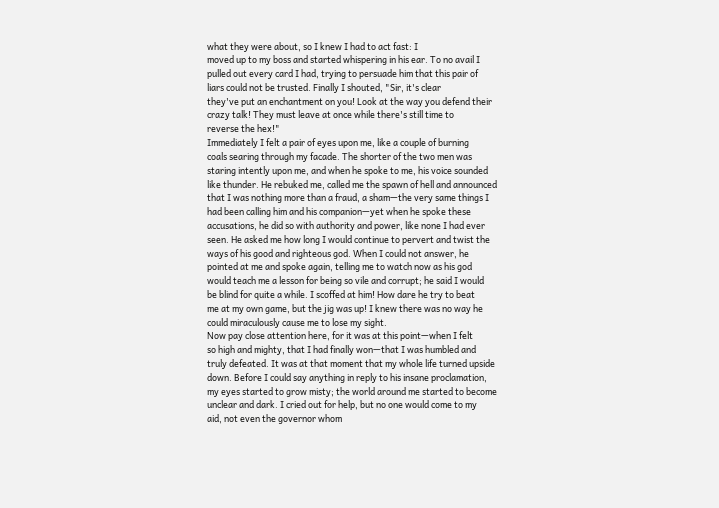what they were about, so I knew I had to act fast: I
moved up to my boss and started whispering in his ear. To no avail I
pulled out every card I had, trying to persuade him that this pair of
liars could not be trusted. Finally I shouted, "Sir, it's clear
they've put an enchantment on you! Look at the way you defend their
crazy talk! They must leave at once while there's still time to
reverse the hex!"
Immediately I felt a pair of eyes upon me, like a couple of burning
coals searing through my facade. The shorter of the two men was
staring intently upon me, and when he spoke to me, his voice sounded
like thunder. He rebuked me, called me the spawn of hell and announced
that I was nothing more than a fraud, a sham—the very same things I
had been calling him and his companion—yet when he spoke these
accusations, he did so with authority and power, like none I had ever
seen. He asked me how long I would continue to pervert and twist the
ways of his good and righteous god. When I could not answer, he
pointed at me and spoke again, telling me to watch now as his god
would teach me a lesson for being so vile and corrupt; he said I would
be blind for quite a while. I scoffed at him! How dare he try to beat
me at my own game, but the jig was up! I knew there was no way he
could miraculously cause me to lose my sight.
Now pay close attention here, for it was at this point—when I felt
so high and mighty, that I had finally won—that I was humbled and
truly defeated. It was at that moment that my whole life turned upside
down. Before I could say anything in reply to his insane proclamation,
my eyes started to grow misty; the world around me started to become
unclear and dark. I cried out for help, but no one would come to my
aid, not even the governor whom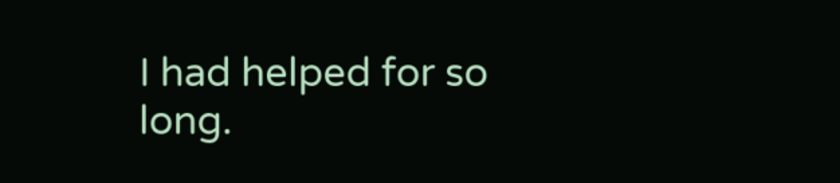I had helped for so long.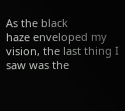As the black
haze enveloped my vision, the last thing I saw was the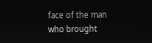face of the man
who brought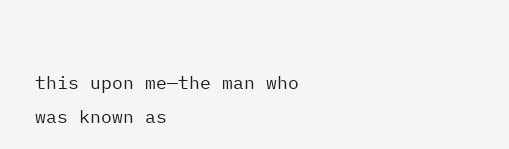this upon me—the man who was known as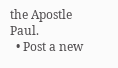the Apostle Paul.
  • Post a new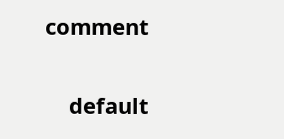comment


    default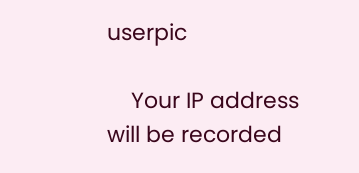userpic

    Your IP address will be recorded